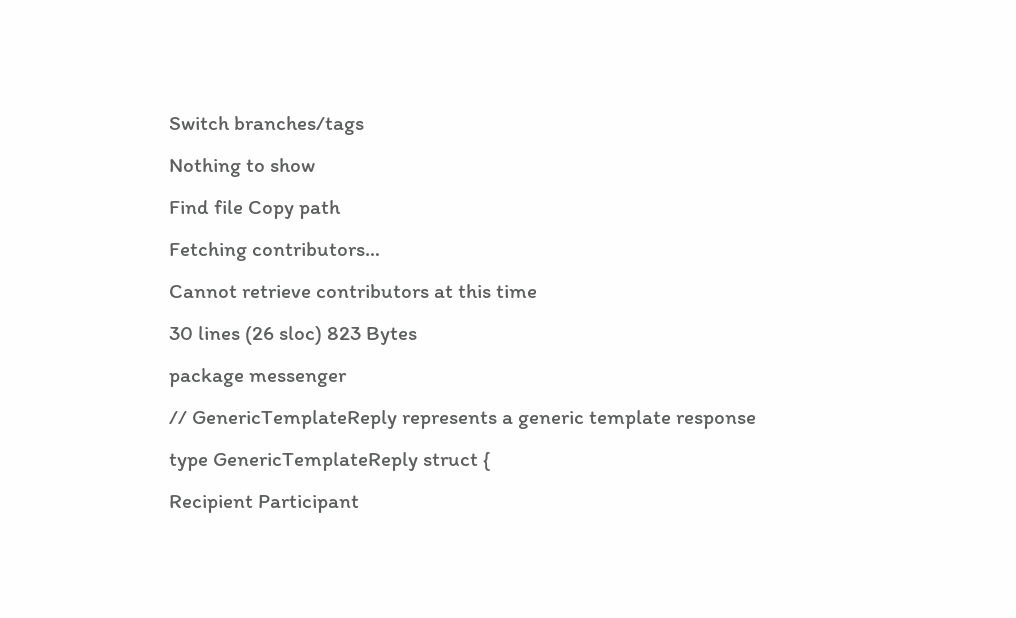Switch branches/tags
Nothing to show
Find file Copy path
Fetching contributors…
Cannot retrieve contributors at this time
30 lines (26 sloc) 823 Bytes
package messenger
// GenericTemplateReply represents a generic template response
type GenericTemplateReply struct {
Recipient Participant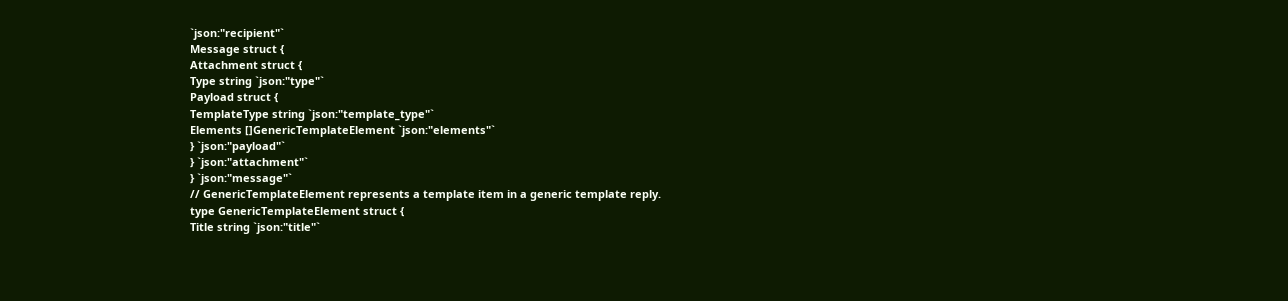`json:"recipient"`
Message struct {
Attachment struct {
Type string `json:"type"`
Payload struct {
TemplateType string `json:"template_type"`
Elements []GenericTemplateElement `json:"elements"`
} `json:"payload"`
} `json:"attachment"`
} `json:"message"`
// GenericTemplateElement represents a template item in a generic template reply.
type GenericTemplateElement struct {
Title string `json:"title"`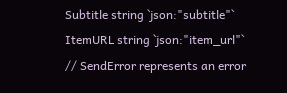Subtitle string `json:"subtitle"`
ItemURL string `json:"item_url"`
// SendError represents an error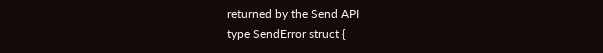returned by the Send API
type SendError struct {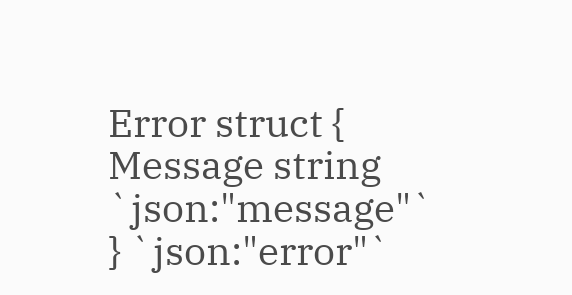Error struct {
Message string `json:"message"`
} `json:"error"`